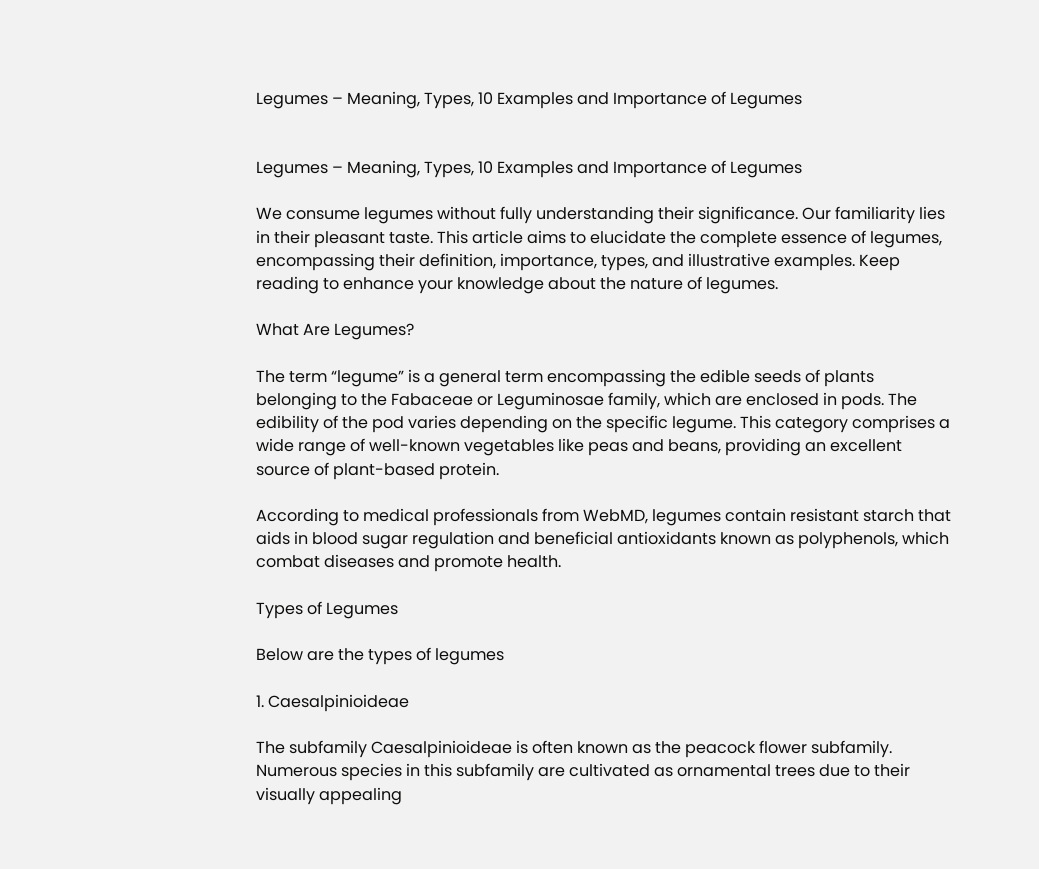Legumes – Meaning, Types, 10 Examples and Importance of Legumes


Legumes – Meaning, Types, 10 Examples and Importance of Legumes

We consume legumes without fully understanding their significance. Our familiarity lies in their pleasant taste. This article aims to elucidate the complete essence of legumes, encompassing their definition, importance, types, and illustrative examples. Keep reading to enhance your knowledge about the nature of legumes.

What Are Legumes?

The term “legume” is a general term encompassing the edible seeds of plants belonging to the Fabaceae or Leguminosae family, which are enclosed in pods. The edibility of the pod varies depending on the specific legume. This category comprises a wide range of well-known vegetables like peas and beans, providing an excellent source of plant-based protein.

According to medical professionals from WebMD, legumes contain resistant starch that aids in blood sugar regulation and beneficial antioxidants known as polyphenols, which combat diseases and promote health.

Types of Legumes

Below are the types of legumes

1. Caesalpinioideae

The subfamily Caesalpinioideae is often known as the peacock flower subfamily. Numerous species in this subfamily are cultivated as ornamental trees due to their visually appealing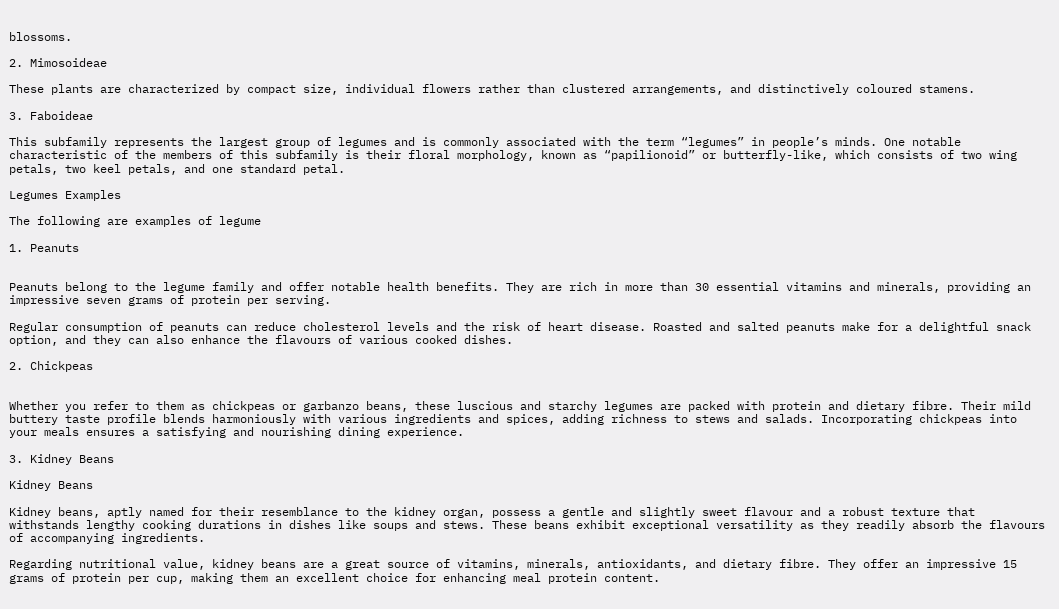blossoms.

2. Mimosoideae

These plants are characterized by compact size, individual flowers rather than clustered arrangements, and distinctively coloured stamens.

3. Faboideae

This subfamily represents the largest group of legumes and is commonly associated with the term “legumes” in people’s minds. One notable characteristic of the members of this subfamily is their floral morphology, known as “papilionoid” or butterfly-like, which consists of two wing petals, two keel petals, and one standard petal.

Legumes Examples

The following are examples of legume

1. Peanuts


Peanuts belong to the legume family and offer notable health benefits. They are rich in more than 30 essential vitamins and minerals, providing an impressive seven grams of protein per serving.

Regular consumption of peanuts can reduce cholesterol levels and the risk of heart disease. Roasted and salted peanuts make for a delightful snack option, and they can also enhance the flavours of various cooked dishes.

2. Chickpeas


Whether you refer to them as chickpeas or garbanzo beans, these luscious and starchy legumes are packed with protein and dietary fibre. Their mild buttery taste profile blends harmoniously with various ingredients and spices, adding richness to stews and salads. Incorporating chickpeas into your meals ensures a satisfying and nourishing dining experience.

3. Kidney Beans

Kidney Beans

Kidney beans, aptly named for their resemblance to the kidney organ, possess a gentle and slightly sweet flavour and a robust texture that withstands lengthy cooking durations in dishes like soups and stews. These beans exhibit exceptional versatility as they readily absorb the flavours of accompanying ingredients.

Regarding nutritional value, kidney beans are a great source of vitamins, minerals, antioxidants, and dietary fibre. They offer an impressive 15 grams of protein per cup, making them an excellent choice for enhancing meal protein content.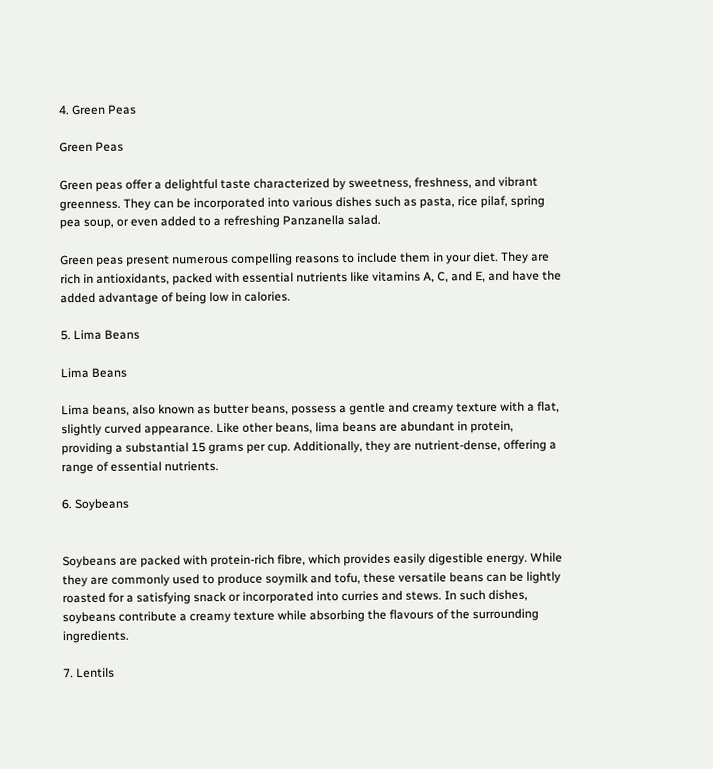4. Green Peas

Green Peas

Green peas offer a delightful taste characterized by sweetness, freshness, and vibrant greenness. They can be incorporated into various dishes such as pasta, rice pilaf, spring pea soup, or even added to a refreshing Panzanella salad.

Green peas present numerous compelling reasons to include them in your diet. They are rich in antioxidants, packed with essential nutrients like vitamins A, C, and E, and have the added advantage of being low in calories.

5. Lima Beans

Lima Beans

Lima beans, also known as butter beans, possess a gentle and creamy texture with a flat, slightly curved appearance. Like other beans, lima beans are abundant in protein, providing a substantial 15 grams per cup. Additionally, they are nutrient-dense, offering a range of essential nutrients.

6. Soybeans


Soybeans are packed with protein-rich fibre, which provides easily digestible energy. While they are commonly used to produce soymilk and tofu, these versatile beans can be lightly roasted for a satisfying snack or incorporated into curries and stews. In such dishes, soybeans contribute a creamy texture while absorbing the flavours of the surrounding ingredients.

7. Lentils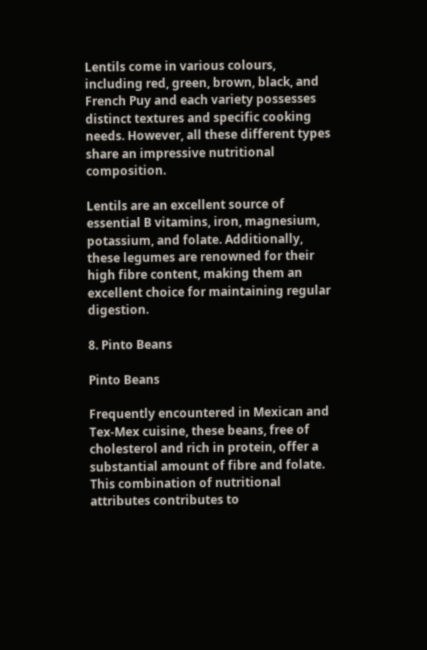Lentils come in various colours, including red, green, brown, black, and French Puy and each variety possesses distinct textures and specific cooking needs. However, all these different types share an impressive nutritional composition.

Lentils are an excellent source of essential B vitamins, iron, magnesium, potassium, and folate. Additionally, these legumes are renowned for their high fibre content, making them an excellent choice for maintaining regular digestion.

8. Pinto Beans

Pinto Beans

Frequently encountered in Mexican and Tex-Mex cuisine, these beans, free of cholesterol and rich in protein, offer a substantial amount of fibre and folate. This combination of nutritional attributes contributes to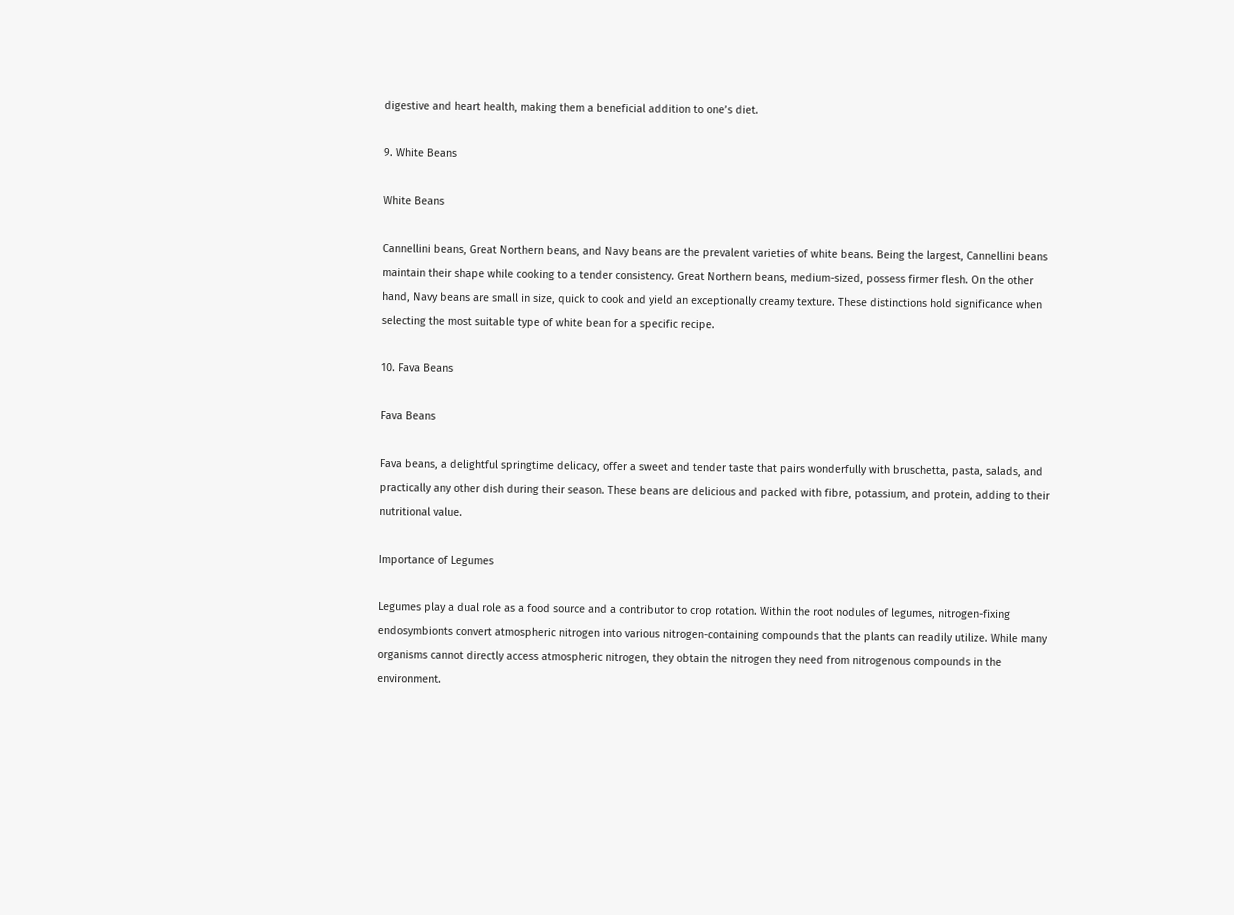digestive and heart health, making them a beneficial addition to one’s diet.

9. White Beans

White Beans

Cannellini beans, Great Northern beans, and Navy beans are the prevalent varieties of white beans. Being the largest, Cannellini beans maintain their shape while cooking to a tender consistency. Great Northern beans, medium-sized, possess firmer flesh. On the other hand, Navy beans are small in size, quick to cook and yield an exceptionally creamy texture. These distinctions hold significance when selecting the most suitable type of white bean for a specific recipe.

10. Fava Beans

Fava Beans

Fava beans, a delightful springtime delicacy, offer a sweet and tender taste that pairs wonderfully with bruschetta, pasta, salads, and practically any other dish during their season. These beans are delicious and packed with fibre, potassium, and protein, adding to their nutritional value.

Importance of Legumes

Legumes play a dual role as a food source and a contributor to crop rotation. Within the root nodules of legumes, nitrogen-fixing endosymbionts convert atmospheric nitrogen into various nitrogen-containing compounds that the plants can readily utilize. While many organisms cannot directly access atmospheric nitrogen, they obtain the nitrogen they need from nitrogenous compounds in the environment.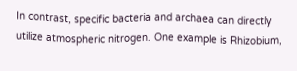In contrast, specific bacteria and archaea can directly utilize atmospheric nitrogen. One example is Rhizobium,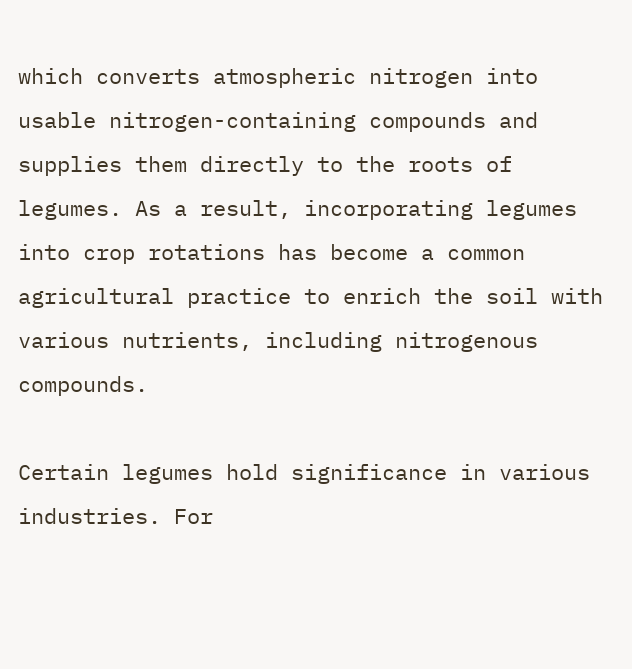which converts atmospheric nitrogen into usable nitrogen-containing compounds and supplies them directly to the roots of legumes. As a result, incorporating legumes into crop rotations has become a common agricultural practice to enrich the soil with various nutrients, including nitrogenous compounds.

Certain legumes hold significance in various industries. For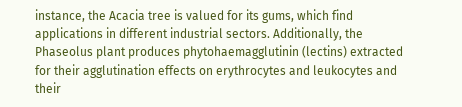instance, the Acacia tree is valued for its gums, which find applications in different industrial sectors. Additionally, the Phaseolus plant produces phytohaemagglutinin (lectins) extracted for their agglutination effects on erythrocytes and leukocytes and their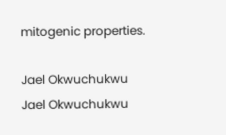mitogenic properties.

Jael Okwuchukwu
Jael Okwuchukwu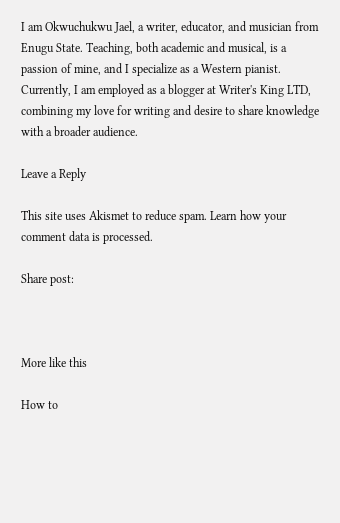I am Okwuchukwu Jael, a writer, educator, and musician from Enugu State. Teaching, both academic and musical, is a passion of mine, and I specialize as a Western pianist. Currently, I am employed as a blogger at Writer's King LTD, combining my love for writing and desire to share knowledge with a broader audience.

Leave a Reply

This site uses Akismet to reduce spam. Learn how your comment data is processed.

Share post:



More like this

How to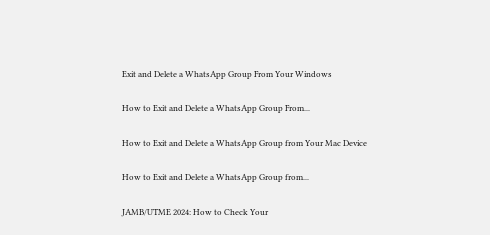Exit and Delete a WhatsApp Group From Your Windows

How to Exit and Delete a WhatsApp Group From...

How to Exit and Delete a WhatsApp Group from Your Mac Device

How to Exit and Delete a WhatsApp Group from...

JAMB/UTME 2024: How to Check Your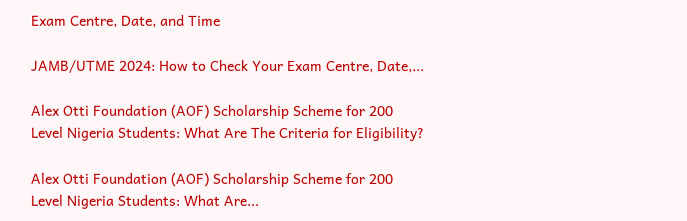Exam Centre, Date, and Time

JAMB/UTME 2024: How to Check Your Exam Centre, Date,...

Alex Otti Foundation (AOF) Scholarship Scheme for 200 Level Nigeria Students: What Are The Criteria for Eligibility?

Alex Otti Foundation (AOF) Scholarship Scheme for 200 Level Nigeria Students: What Are...